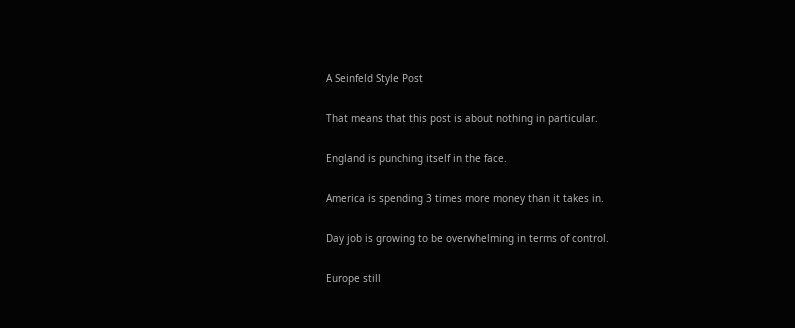A Seinfeld Style Post

That means that this post is about nothing in particular.

England is punching itself in the face.

America is spending 3 times more money than it takes in.

Day job is growing to be overwhelming in terms of control.

Europe still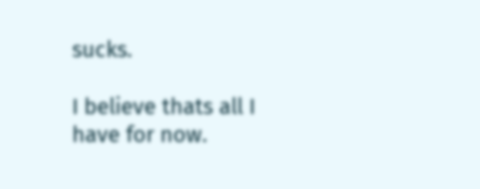sucks.

I believe thats all I have for now.